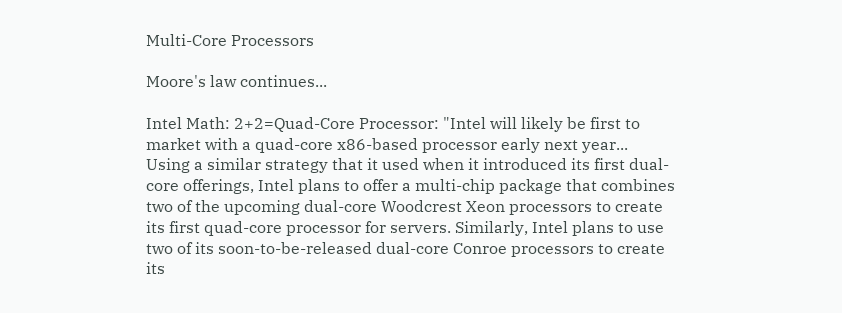Multi-Core Processors

Moore's law continues...

Intel Math: 2+2=Quad-Core Processor: "Intel will likely be first to market with a quad-core x86-based processor early next year... Using a similar strategy that it used when it introduced its first dual-core offerings, Intel plans to offer a multi-chip package that combines two of the upcoming dual-core Woodcrest Xeon processors to create its first quad-core processor for servers. Similarly, Intel plans to use two of its soon-to-be-released dual-core Conroe processors to create its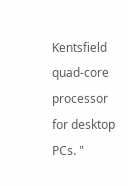Kentsfield quad-core processor for desktop PCs. "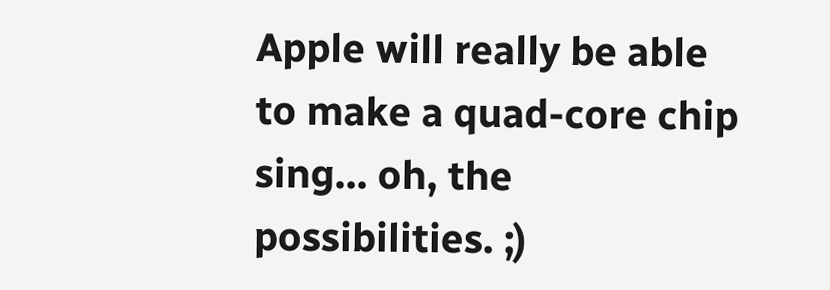Apple will really be able to make a quad-core chip sing... oh, the possibilities. ;)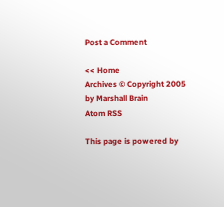Post a Comment

<< Home
Archives © Copyright 2005 by Marshall Brain
Atom RSS

This page is powered by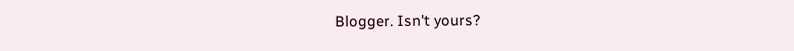Blogger. Isn't yours?